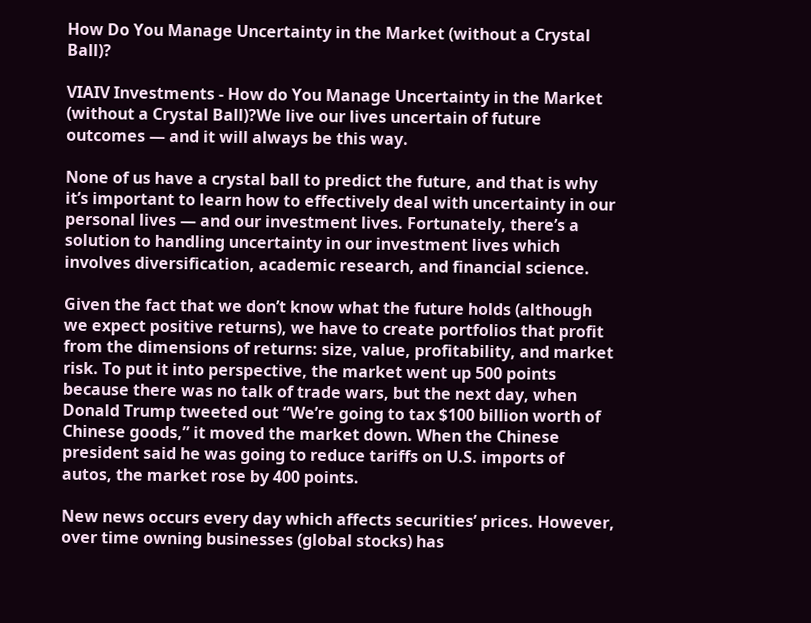How Do You Manage Uncertainty in the Market (without a Crystal Ball)?

VIAIV Investments - How do You Manage Uncertainty in the Market (without a Crystal Ball)?We live our lives uncertain of future outcomes — and it will always be this way.

None of us have a crystal ball to predict the future, and that is why it’s important to learn how to effectively deal with uncertainty in our personal lives — and our investment lives. Fortunately, there’s a solution to handling uncertainty in our investment lives which involves diversification, academic research, and financial science.

Given the fact that we don’t know what the future holds (although we expect positive returns), we have to create portfolios that profit from the dimensions of returns: size, value, profitability, and market risk. To put it into perspective, the market went up 500 points because there was no talk of trade wars, but the next day, when Donald Trump tweeted out “We’re going to tax $100 billion worth of Chinese goods,” it moved the market down. When the Chinese president said he was going to reduce tariffs on U.S. imports of autos, the market rose by 400 points.

New news occurs every day which affects securities’ prices. However, over time owning businesses (global stocks) has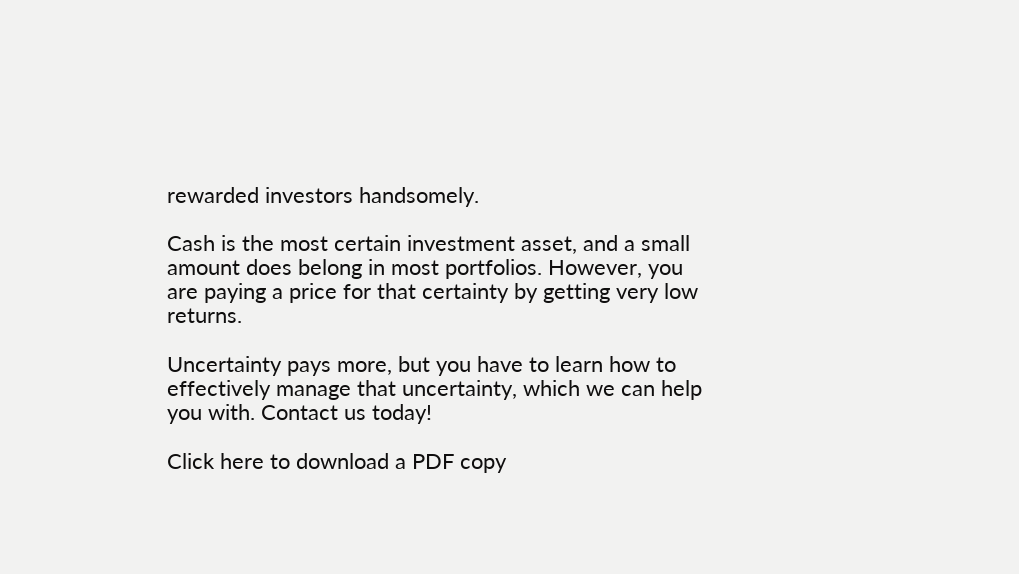rewarded investors handsomely.

Cash is the most certain investment asset, and a small amount does belong in most portfolios. However, you are paying a price for that certainty by getting very low returns.

Uncertainty pays more, but you have to learn how to effectively manage that uncertainty, which we can help you with. Contact us today!

Click here to download a PDF copy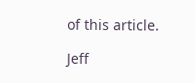of this article.

Jeff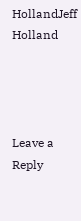HollandJeff Holland




Leave a Reply